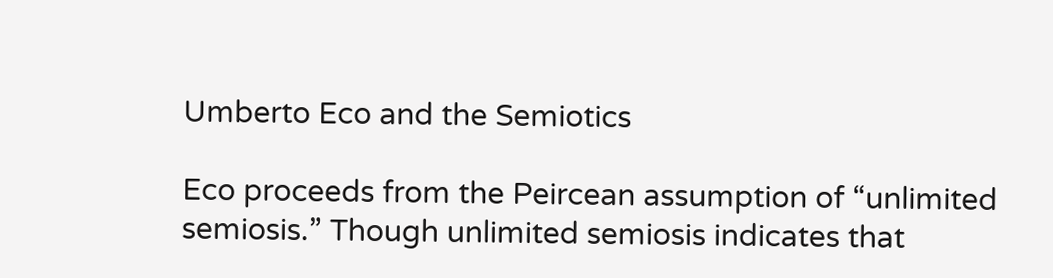Umberto Eco and the Semiotics

Eco proceeds from the Peircean assumption of “unlimited semiosis.” Though unlimited semiosis indicates that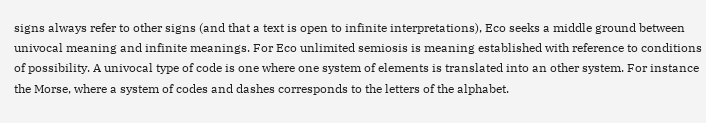signs always refer to other signs (and that a text is open to infinite interpretations), Eco seeks a middle ground between univocal meaning and infinite meanings. For Eco unlimited semiosis is meaning established with reference to conditions of possibility. A univocal type of code is one where one system of elements is translated into an other system. For instance the Morse, where a system of codes and dashes corresponds to the letters of the alphabet.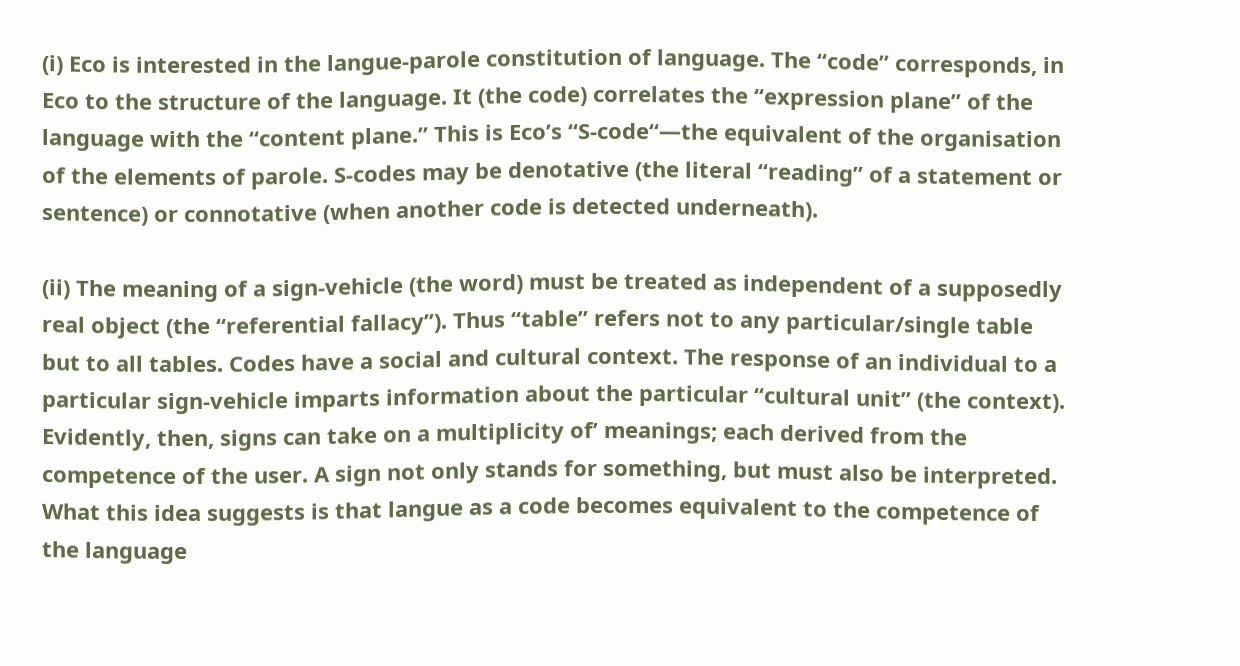(i) Eco is interested in the langue-parole constitution of language. The “code” corresponds, in Eco to the structure of the language. It (the code) correlates the “expression plane” of the language with the “content plane.” This is Eco’s “S-code“—the equivalent of the organisation of the elements of parole. S-codes may be denotative (the literal “reading” of a statement or sentence) or connotative (when another code is detected underneath).

(ii) The meaning of a sign-vehicle (the word) must be treated as independent of a supposedly real object (the “referential fallacy”). Thus “table” refers not to any particular/single table but to all tables. Codes have a social and cultural context. The response of an individual to a particular sign-vehicle imparts information about the particular “cultural unit” (the context). Evidently, then, signs can take on a multiplicity of’ meanings; each derived from the competence of the user. A sign not only stands for something, but must also be interpreted. What this idea suggests is that langue as a code becomes equivalent to the competence of the language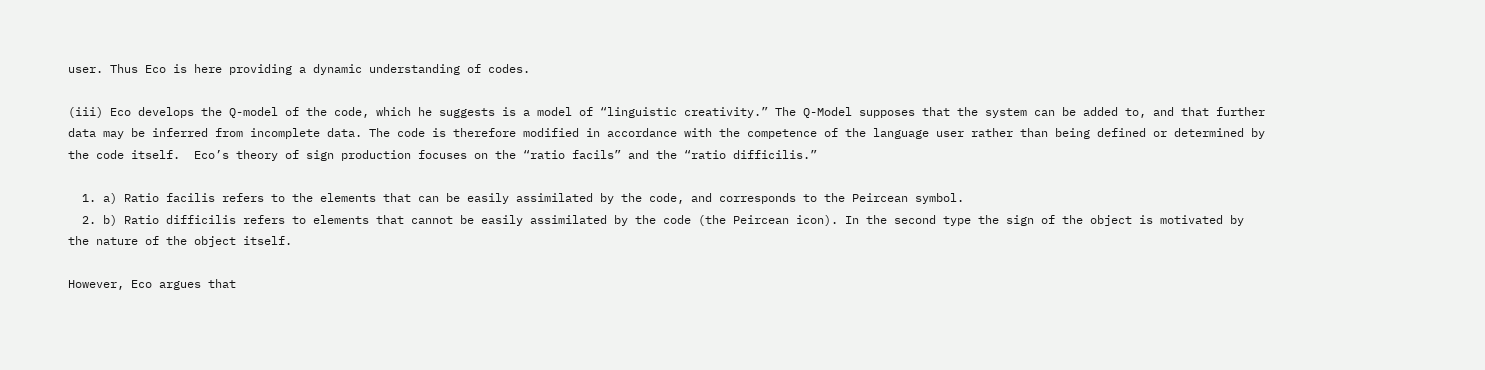user. Thus Eco is here providing a dynamic understanding of codes.

(iii) Eco develops the Q-model of the code, which he suggests is a model of “linguistic creativity.” The Q-Model supposes that the system can be added to, and that further data may be inferred from incomplete data. The code is therefore modified in accordance with the competence of the language user rather than being defined or determined by the code itself.  Eco’s theory of sign production focuses on the “ratio facils” and the “ratio difficilis.”

  1. a) Ratio facilis refers to the elements that can be easily assimilated by the code, and corresponds to the Peircean symbol.
  2. b) Ratio difficilis refers to elements that cannot be easily assimilated by the code (the Peircean icon). In the second type the sign of the object is motivated by the nature of the object itself.

However, Eco argues that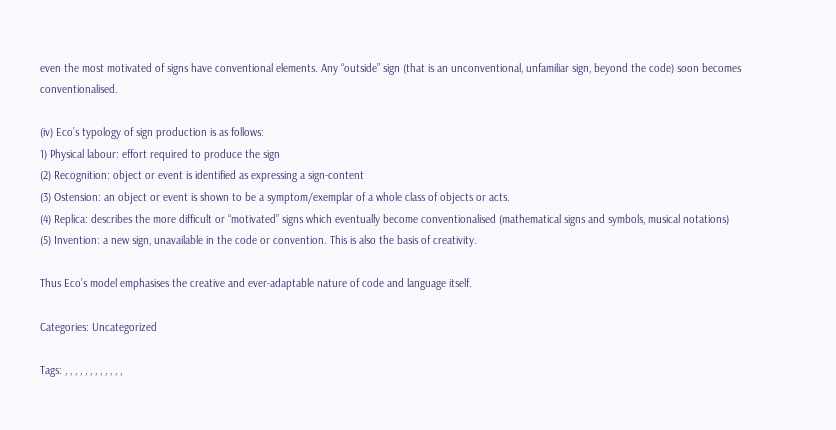even the most motivated of signs have conventional elements. Any “outside” sign (that is an unconventional, unfamiliar sign, beyond the code) soon becomes conventionalised.

(iv) Eco’s typology of sign production is as follows:
1) Physical labour: effort required to produce the sign
(2) Recognition: object or event is identified as expressing a sign-content
(3) Ostension: an object or event is shown to be a symptom/exemplar of a whole class of objects or acts.
(4) Replica: describes the more difficult or “motivated” signs which eventually become conventionalised (mathematical signs and symbols, musical notations)
(5) Invention: a new sign, unavailable in the code or convention. This is also the basis of creativity.

Thus Eco’s model emphasises the creative and ever-adaptable nature of code and language itself.

Categories: Uncategorized

Tags: , , , , , , , , , , , ,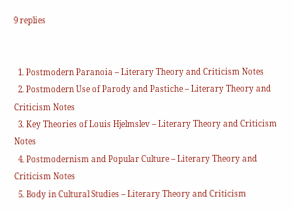9 replies


  1. Postmodern Paranoia – Literary Theory and Criticism Notes
  2. Postmodern Use of Parody and Pastiche – Literary Theory and Criticism Notes
  3. Key Theories of Louis Hjelmslev – Literary Theory and Criticism Notes
  4. Postmodernism and Popular Culture – Literary Theory and Criticism Notes
  5. Body in Cultural Studies – Literary Theory and Criticism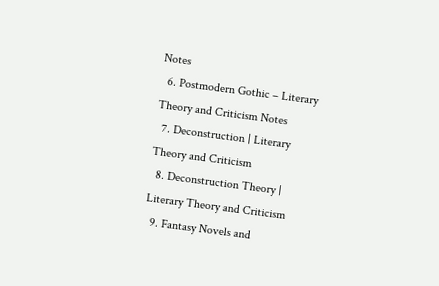Notes
  6. Postmodern Gothic – Literary Theory and Criticism Notes
  7. Deconstruction | Literary Theory and Criticism
  8. Deconstruction Theory | Literary Theory and Criticism
  9. Fantasy Novels and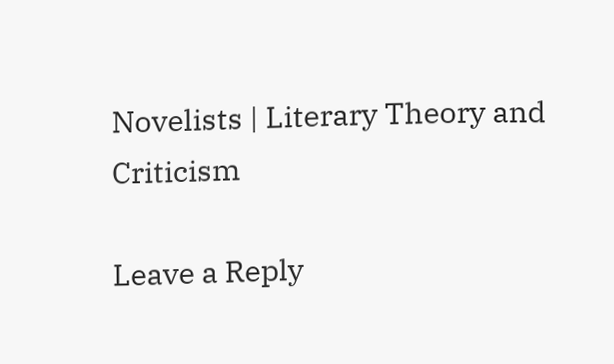Novelists | Literary Theory and Criticism

Leave a Reply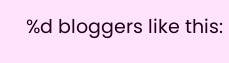%d bloggers like this: